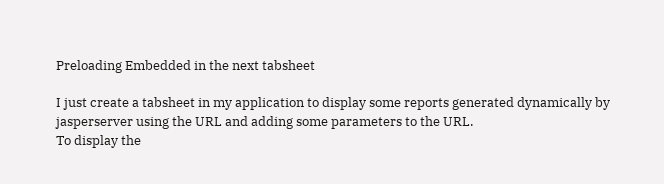Preloading Embedded in the next tabsheet

I just create a tabsheet in my application to display some reports generated dynamically by jasperserver using the URL and adding some parameters to the URL.
To display the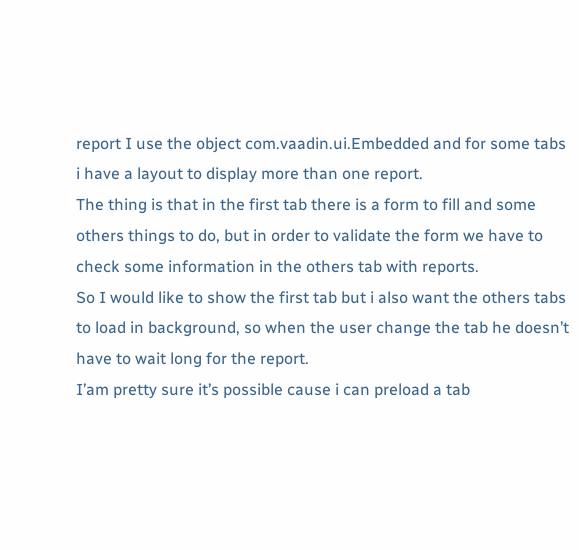report I use the object com.vaadin.ui.Embedded and for some tabs i have a layout to display more than one report.
The thing is that in the first tab there is a form to fill and some others things to do, but in order to validate the form we have to check some information in the others tab with reports.
So I would like to show the first tab but i also want the others tabs to load in background, so when the user change the tab he doesn’t have to wait long for the report.
I’am pretty sure it’s possible cause i can preload a tab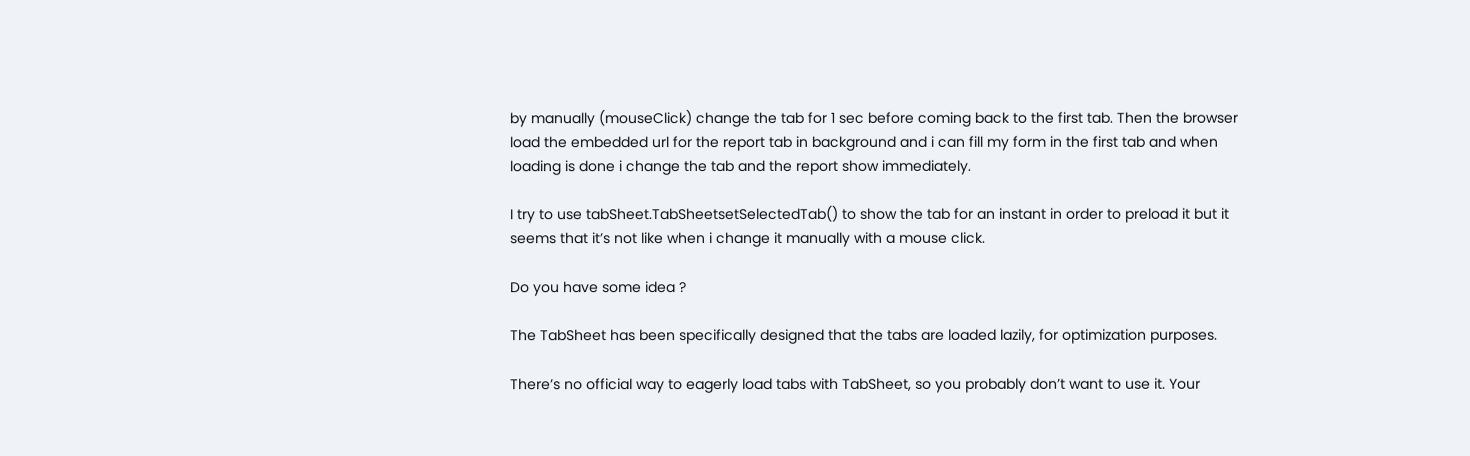by manually (mouseClick) change the tab for 1 sec before coming back to the first tab. Then the browser load the embedded url for the report tab in background and i can fill my form in the first tab and when loading is done i change the tab and the report show immediately.

I try to use tabSheet.TabSheetsetSelectedTab() to show the tab for an instant in order to preload it but it seems that it’s not like when i change it manually with a mouse click.

Do you have some idea ?

The TabSheet has been specifically designed that the tabs are loaded lazily, for optimization purposes.

There’s no official way to eagerly load tabs with TabSheet, so you probably don’t want to use it. Your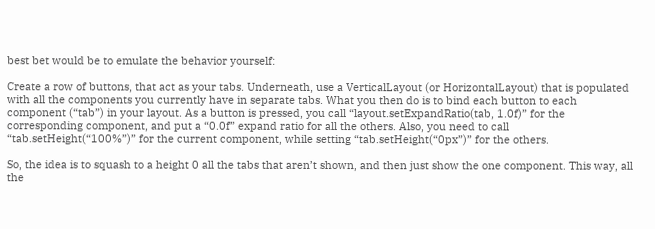best bet would be to emulate the behavior yourself:

Create a row of buttons, that act as your tabs. Underneath, use a VerticalLayout (or HorizontalLayout) that is populated with all the components you currently have in separate tabs. What you then do is to bind each button to each component (“tab”) in your layout. As a button is pressed, you call “layout.setExpandRatio(tab, 1.0f)” for the corresponding component, and put a “0.0f” expand ratio for all the others. Also, you need to call “tab.setHeight(“100%”)” for the current component, while setting “tab.setHeight(“0px”)” for the others.

So, the idea is to squash to a height 0 all the tabs that aren’t shown, and then just show the one component. This way, all the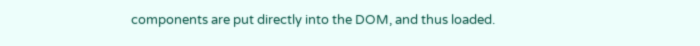components are put directly into the DOM, and thus loaded.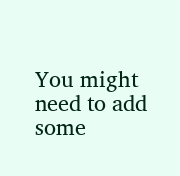You might need to add some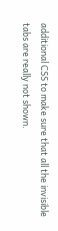additional CSS to make sure that all the invisible tabs are really not shown.